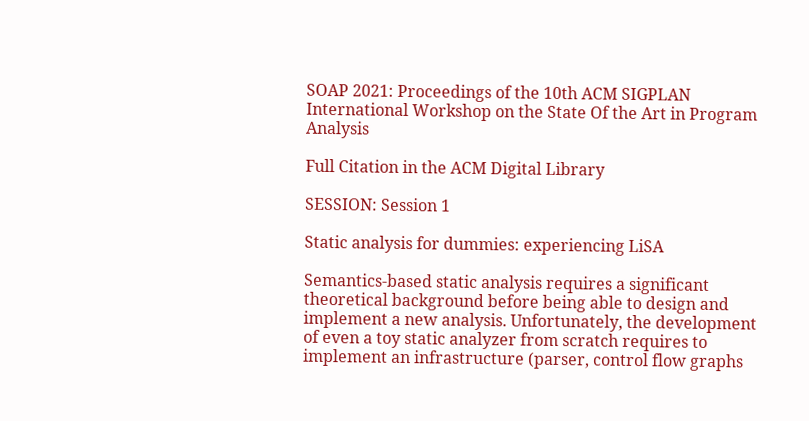SOAP 2021: Proceedings of the 10th ACM SIGPLAN International Workshop on the State Of the Art in Program Analysis

Full Citation in the ACM Digital Library

SESSION: Session 1

Static analysis for dummies: experiencing LiSA

Semantics-based static analysis requires a significant theoretical background before being able to design and implement a new analysis. Unfortunately, the development of even a toy static analyzer from scratch requires to implement an infrastructure (parser, control flow graphs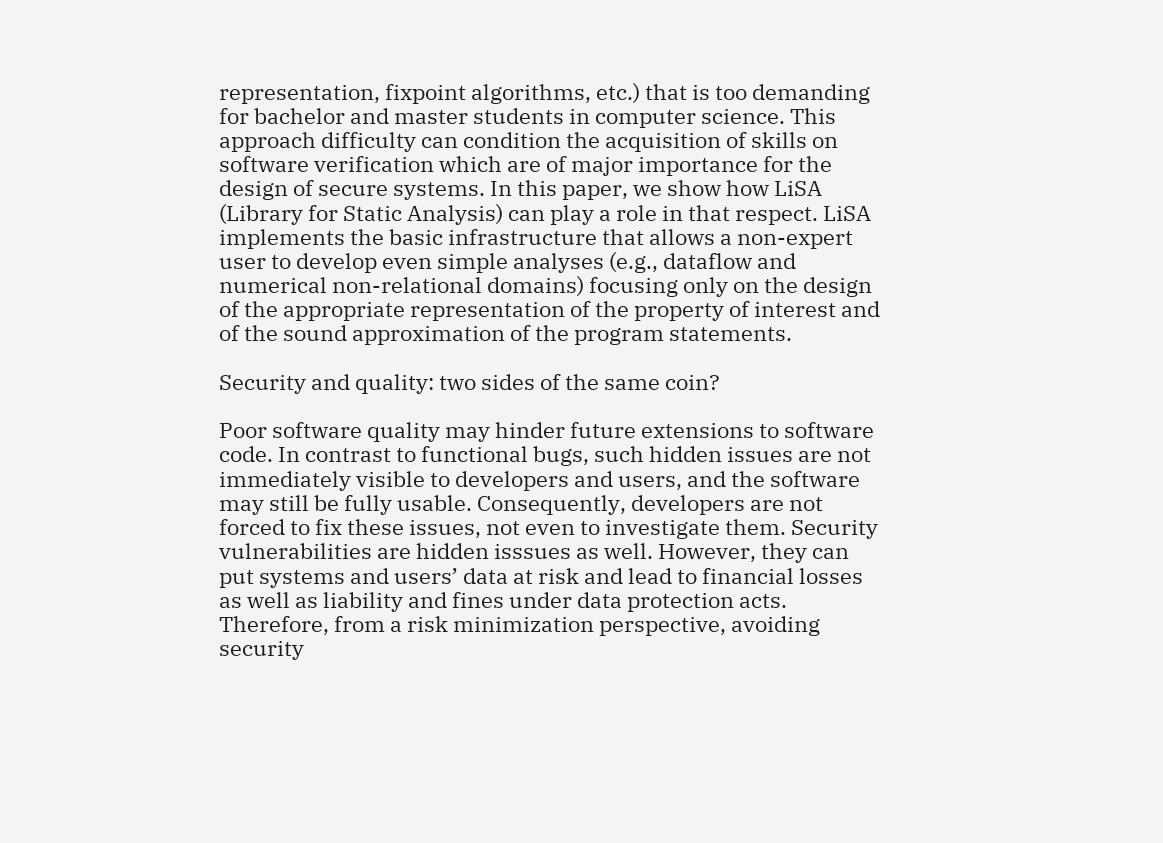representation, fixpoint algorithms, etc.) that is too demanding for bachelor and master students in computer science. This approach difficulty can condition the acquisition of skills on software verification which are of major importance for the design of secure systems. In this paper, we show how LiSA (Library for Static Analysis) can play a role in that respect. LiSA implements the basic infrastructure that allows a non-expert user to develop even simple analyses (e.g., dataflow and numerical non-relational domains) focusing only on the design of the appropriate representation of the property of interest and of the sound approximation of the program statements.

Security and quality: two sides of the same coin?

Poor software quality may hinder future extensions to software code. In contrast to functional bugs, such hidden issues are not immediately visible to developers and users, and the software may still be fully usable. Consequently, developers are not forced to fix these issues, not even to investigate them. Security vulnerabilities are hidden isssues as well. However, they can put systems and users’ data at risk and lead to financial losses as well as liability and fines under data protection acts. Therefore, from a risk minimization perspective, avoiding security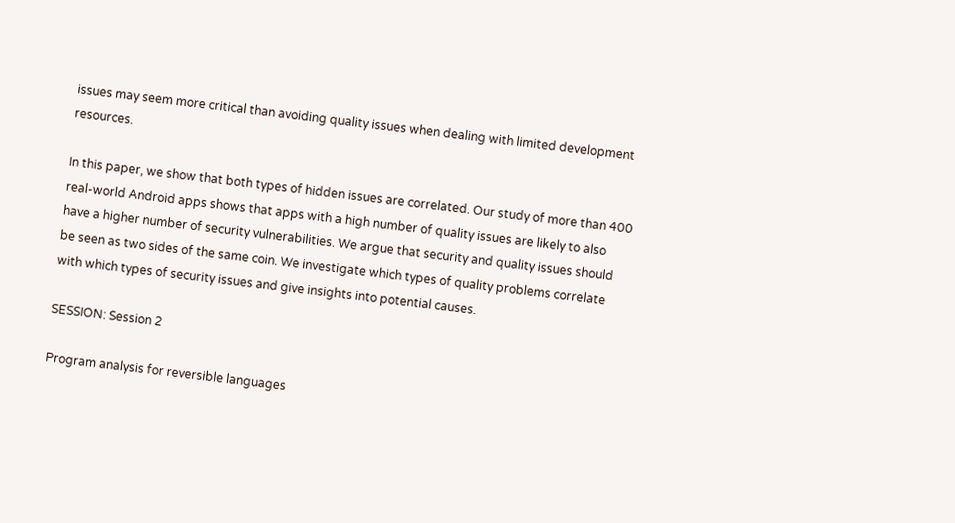issues may seem more critical than avoiding quality issues when dealing with limited development resources.

In this paper, we show that both types of hidden issues are correlated. Our study of more than 400 real-world Android apps shows that apps with a high number of quality issues are likely to also have a higher number of security vulnerabilities. We argue that security and quality issues should be seen as two sides of the same coin. We investigate which types of quality problems correlate with which types of security issues and give insights into potential causes.

SESSION: Session 2

Program analysis for reversible languages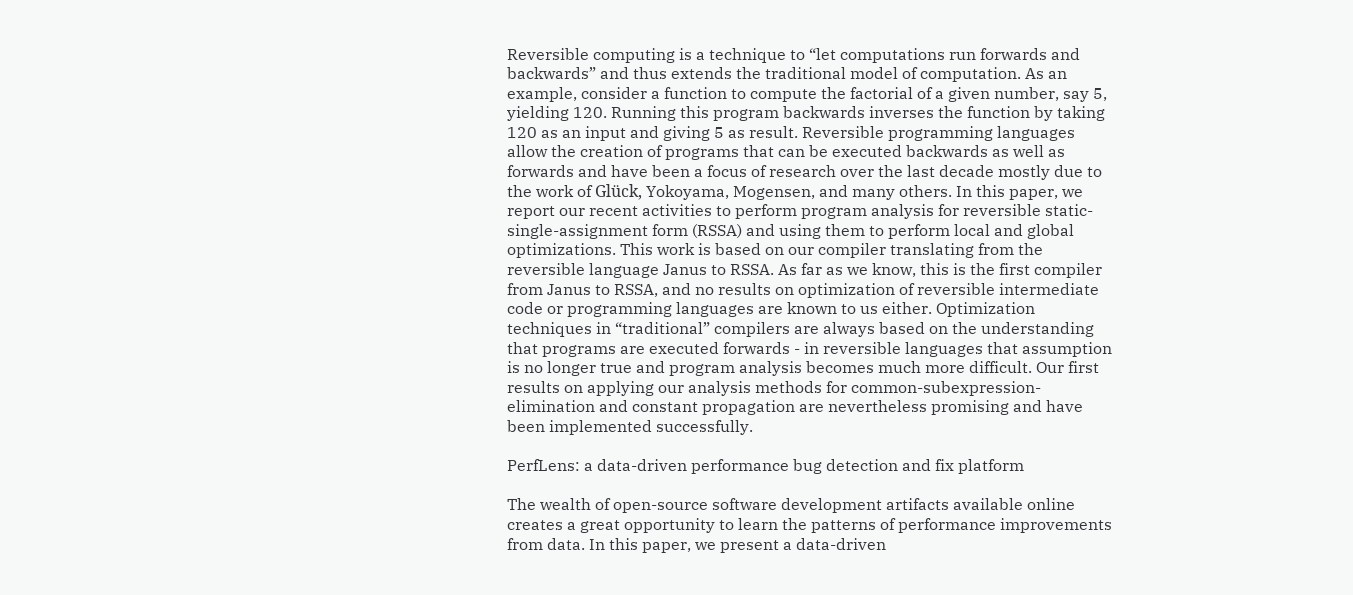Reversible computing is a technique to “let computations run forwards and backwards” and thus extends the traditional model of computation. As an example, consider a function to compute the factorial of a given number, say 5, yielding 120. Running this program backwards inverses the function by taking 120 as an input and giving 5 as result. Reversible programming languages allow the creation of programs that can be executed backwards as well as forwards and have been a focus of research over the last decade mostly due to the work of Glück, Yokoyama, Mogensen, and many others. In this paper, we report our recent activities to perform program analysis for reversible static-single-assignment form (RSSA) and using them to perform local and global optimizations. This work is based on our compiler translating from the reversible language Janus to RSSA. As far as we know, this is the first compiler from Janus to RSSA, and no results on optimization of reversible intermediate code or programming languages are known to us either. Optimization techniques in “traditional” compilers are always based on the understanding that programs are executed forwards - in reversible languages that assumption is no longer true and program analysis becomes much more difficult. Our first results on applying our analysis methods for common-subexpression-elimination and constant propagation are nevertheless promising and have been implemented successfully.

PerfLens: a data-driven performance bug detection and fix platform

The wealth of open-source software development artifacts available online creates a great opportunity to learn the patterns of performance improvements from data. In this paper, we present a data-driven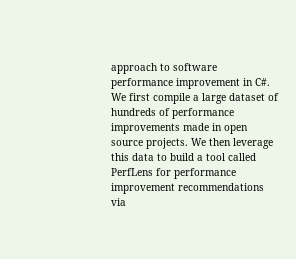approach to software performance improvement in C#. We first compile a large dataset of hundreds of performance improvements made in open source projects. We then leverage this data to build a tool called PerfLens for performance improvement recommendations via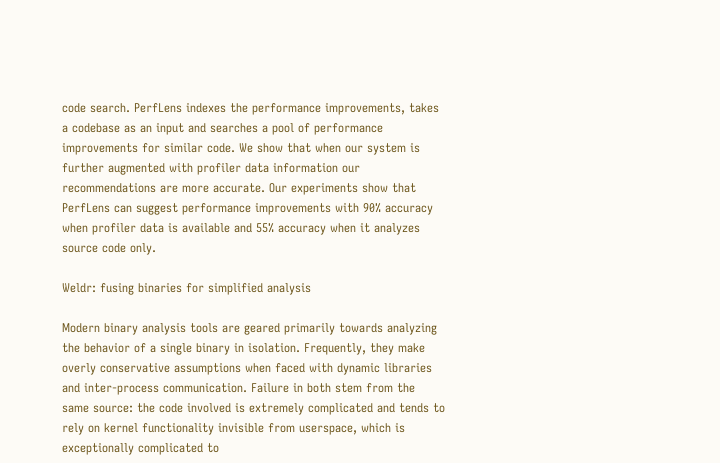code search. PerfLens indexes the performance improvements, takes a codebase as an input and searches a pool of performance improvements for similar code. We show that when our system is further augmented with profiler data information our recommendations are more accurate. Our experiments show that PerfLens can suggest performance improvements with 90% accuracy when profiler data is available and 55% accuracy when it analyzes source code only.

Weldr: fusing binaries for simplified analysis

Modern binary analysis tools are geared primarily towards analyzing the behavior of a single binary in isolation. Frequently, they make overly conservative assumptions when faced with dynamic libraries and inter-process communication. Failure in both stem from the same source: the code involved is extremely complicated and tends to rely on kernel functionality invisible from userspace, which is exceptionally complicated to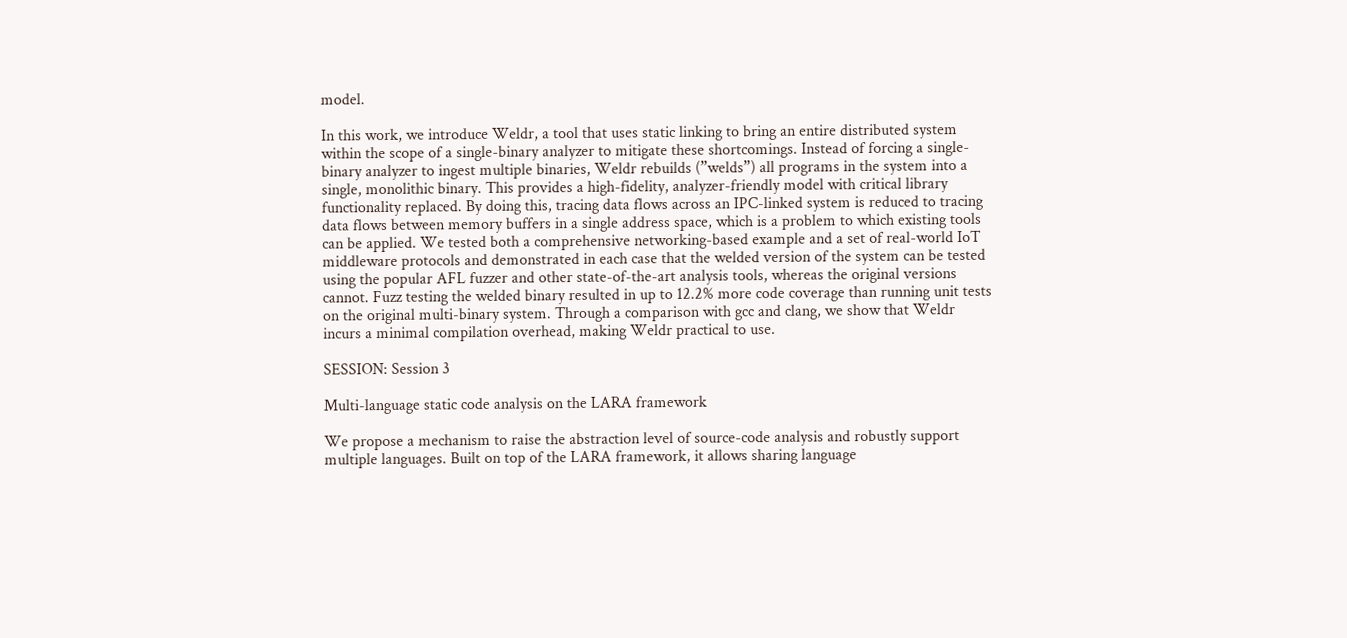model.

In this work, we introduce Weldr, a tool that uses static linking to bring an entire distributed system within the scope of a single-binary analyzer to mitigate these shortcomings. Instead of forcing a single-binary analyzer to ingest multiple binaries, Weldr rebuilds (”welds”) all programs in the system into a single, monolithic binary. This provides a high-fidelity, analyzer-friendly model with critical library functionality replaced. By doing this, tracing data flows across an IPC-linked system is reduced to tracing data flows between memory buffers in a single address space, which is a problem to which existing tools can be applied. We tested both a comprehensive networking-based example and a set of real-world IoT middleware protocols and demonstrated in each case that the welded version of the system can be tested using the popular AFL fuzzer and other state-of-the-art analysis tools, whereas the original versions cannot. Fuzz testing the welded binary resulted in up to 12.2% more code coverage than running unit tests on the original multi-binary system. Through a comparison with gcc and clang, we show that Weldr incurs a minimal compilation overhead, making Weldr practical to use.

SESSION: Session 3

Multi-language static code analysis on the LARA framework

We propose a mechanism to raise the abstraction level of source-code analysis and robustly support multiple languages. Built on top of the LARA framework, it allows sharing language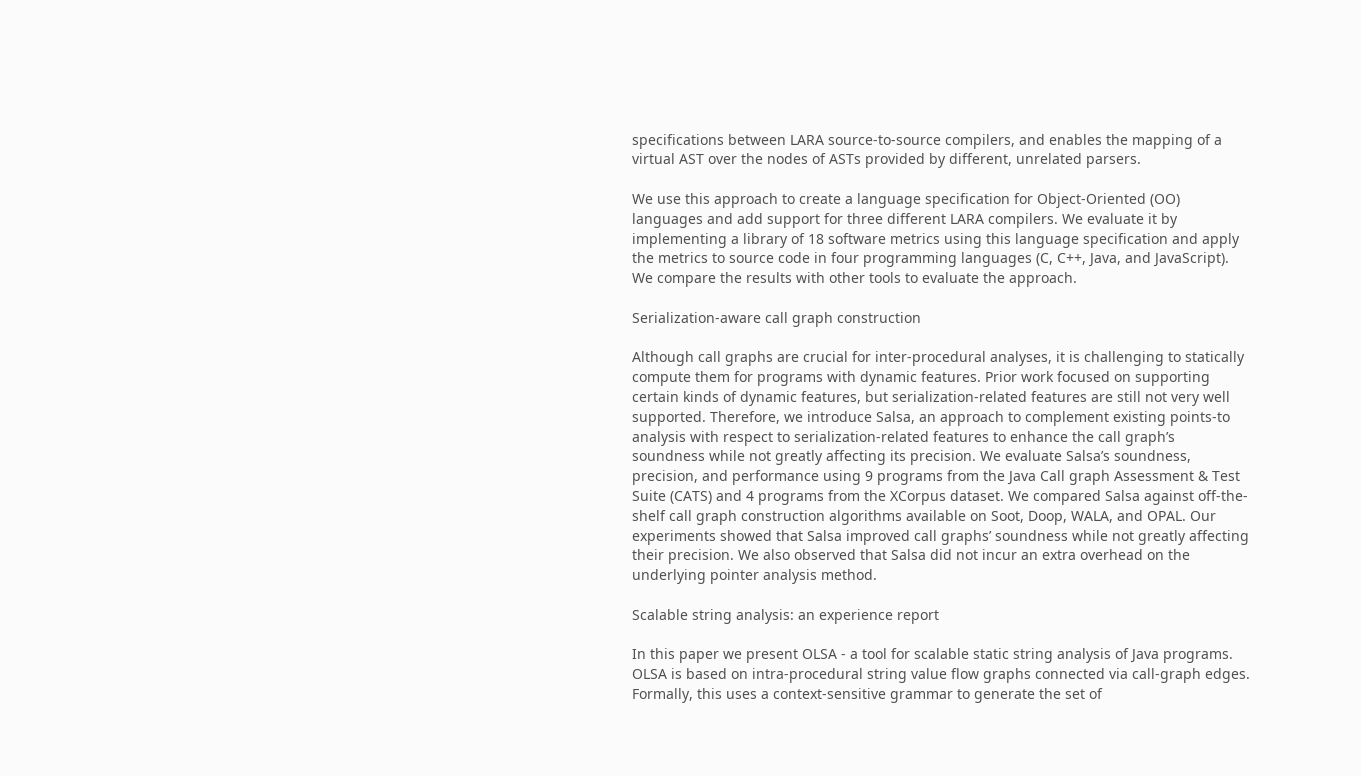specifications between LARA source-to-source compilers, and enables the mapping of a virtual AST over the nodes of ASTs provided by different, unrelated parsers.

We use this approach to create a language specification for Object-Oriented (OO) languages and add support for three different LARA compilers. We evaluate it by implementing a library of 18 software metrics using this language specification and apply the metrics to source code in four programming languages (C, C++, Java, and JavaScript). We compare the results with other tools to evaluate the approach.

Serialization-aware call graph construction

Although call graphs are crucial for inter-procedural analyses, it is challenging to statically compute them for programs with dynamic features. Prior work focused on supporting certain kinds of dynamic features, but serialization-related features are still not very well supported. Therefore, we introduce Salsa, an approach to complement existing points-to analysis with respect to serialization-related features to enhance the call graph’s soundness while not greatly affecting its precision. We evaluate Salsa’s soundness, precision, and performance using 9 programs from the Java Call graph Assessment & Test Suite (CATS) and 4 programs from the XCorpus dataset. We compared Salsa against off-the-shelf call graph construction algorithms available on Soot, Doop, WALA, and OPAL. Our experiments showed that Salsa improved call graphs’ soundness while not greatly affecting their precision. We also observed that Salsa did not incur an extra overhead on the underlying pointer analysis method.

Scalable string analysis: an experience report

In this paper we present OLSA - a tool for scalable static string analysis of Java programs. OLSA is based on intra-procedural string value flow graphs connected via call-graph edges. Formally, this uses a context-sensitive grammar to generate the set of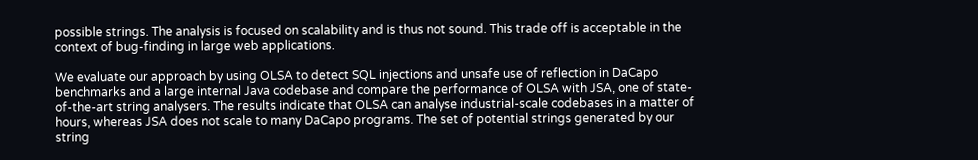possible strings. The analysis is focused on scalability and is thus not sound. This trade off is acceptable in the context of bug-finding in large web applications.

We evaluate our approach by using OLSA to detect SQL injections and unsafe use of reflection in DaCapo benchmarks and a large internal Java codebase and compare the performance of OLSA with JSA, one of state-of-the-art string analysers. The results indicate that OLSA can analyse industrial-scale codebases in a matter of hours, whereas JSA does not scale to many DaCapo programs. The set of potential strings generated by our string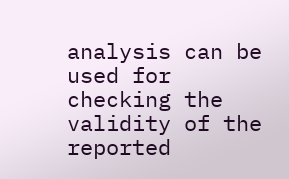analysis can be used for checking the validity of the reported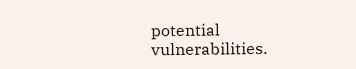potential vulnerabilities.